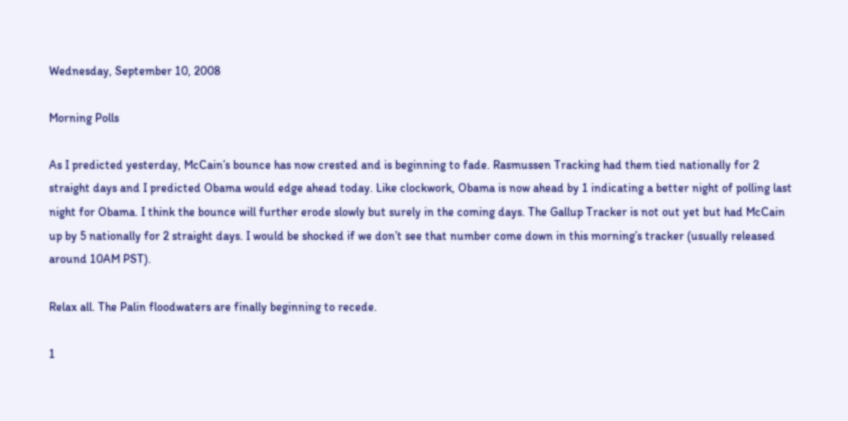Wednesday, September 10, 2008

Morning Polls

As I predicted yesterday, McCain’s bounce has now crested and is beginning to fade. Rasmussen Tracking had them tied nationally for 2 straight days and I predicted Obama would edge ahead today. Like clockwork, Obama is now ahead by 1 indicating a better night of polling last night for Obama. I think the bounce will further erode slowly but surely in the coming days. The Gallup Tracker is not out yet but had McCain up by 5 nationally for 2 straight days. I would be shocked if we don’t see that number come down in this morning’s tracker (usually released around 10AM PST).

Relax all. The Palin floodwaters are finally beginning to recede.

1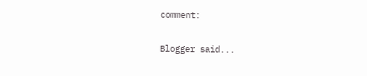comment:

Blogger said...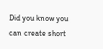Did you know you can create short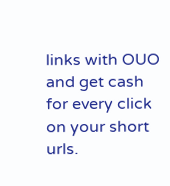links with OUO and get cash for every click on your short urls.